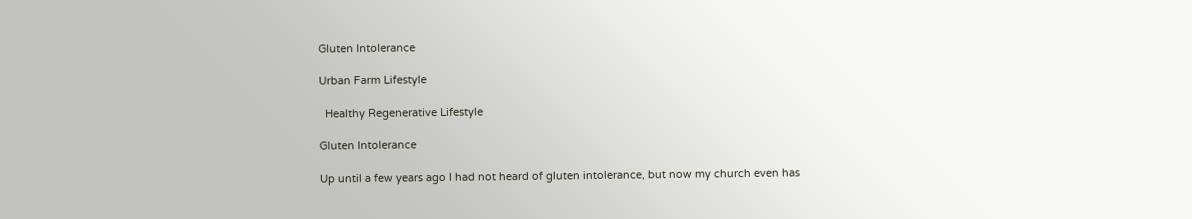Gluten Intolerance

Urban Farm Lifestyle

  Healthy Regenerative Lifestyle

Gluten Intolerance

Up until a few years ago I had not heard of gluten intolerance, but now my church even has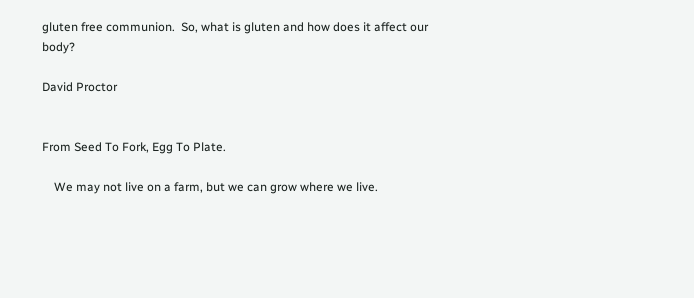gluten free communion.  So, what is gluten and how does it affect our body?

David Proctor


From Seed To Fork, Egg To Plate.

    We may not live on a farm, but we can grow where we live.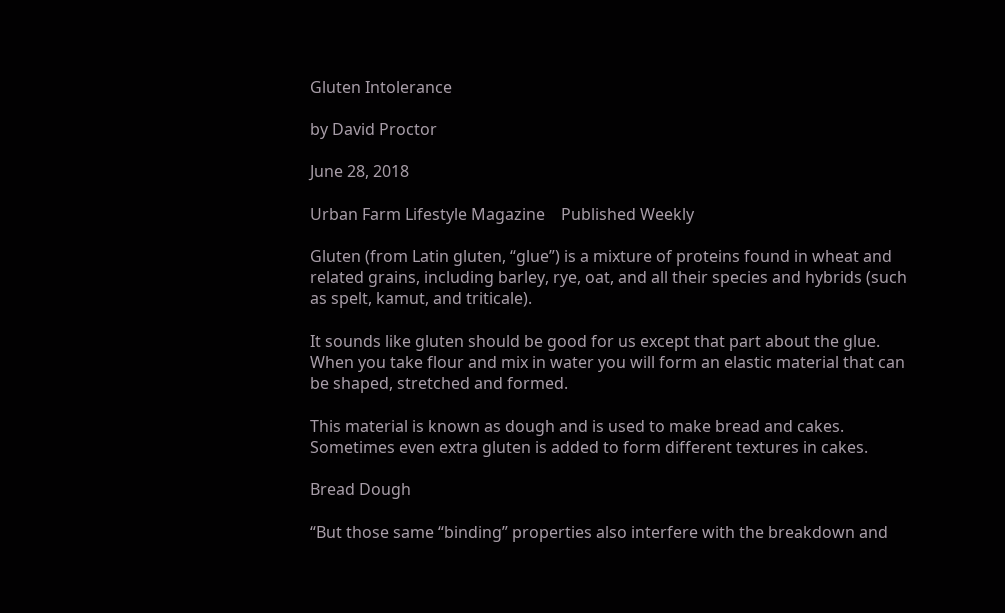Gluten Intolerance

by David Proctor

June 28, 2018

Urban Farm Lifestyle Magazine    Published Weekly

Gluten (from Latin gluten, “glue”) is a mixture of proteins found in wheat and related grains, including barley, rye, oat, and all their species and hybrids (such as spelt, kamut, and triticale).

It sounds like gluten should be good for us except that part about the glue. When you take flour and mix in water you will form an elastic material that can be shaped, stretched and formed.

This material is known as dough and is used to make bread and cakes. Sometimes even extra gluten is added to form different textures in cakes.

Bread Dough

“But those same “binding” properties also interfere with the breakdown and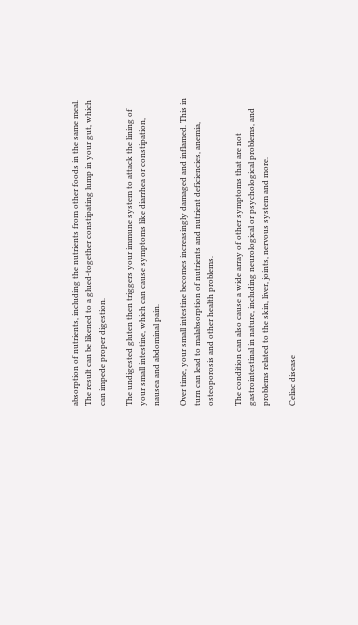absorption of nutrients, including the nutrients from other foods in the same meal. The result can be likened to a glued-together constipating lump in your gut, which can impede proper digestion.

The undigested gluten then triggers your immune system to attack the lining of your small intestine, which can cause symptoms like diarrhea or constipation, nausea and abdominal pain.

Over time, your small intestine becomes increasingly damaged and inflamed. This in turn can lead to malabsorption of nutrients and nutrient deficiencies, anemia, osteoporosis and other health problems.

The condition can also cause a wide array of other symptoms that are not gastrointestinal in nature, including neurological or psychological problems, and problems related to the skin, liver, joints, nervous system and more.

Celiac disease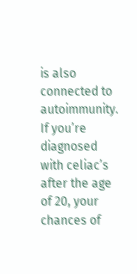is also connected to autoimmunity. If you’re diagnosed with celiac’s after the age of 20, your chances of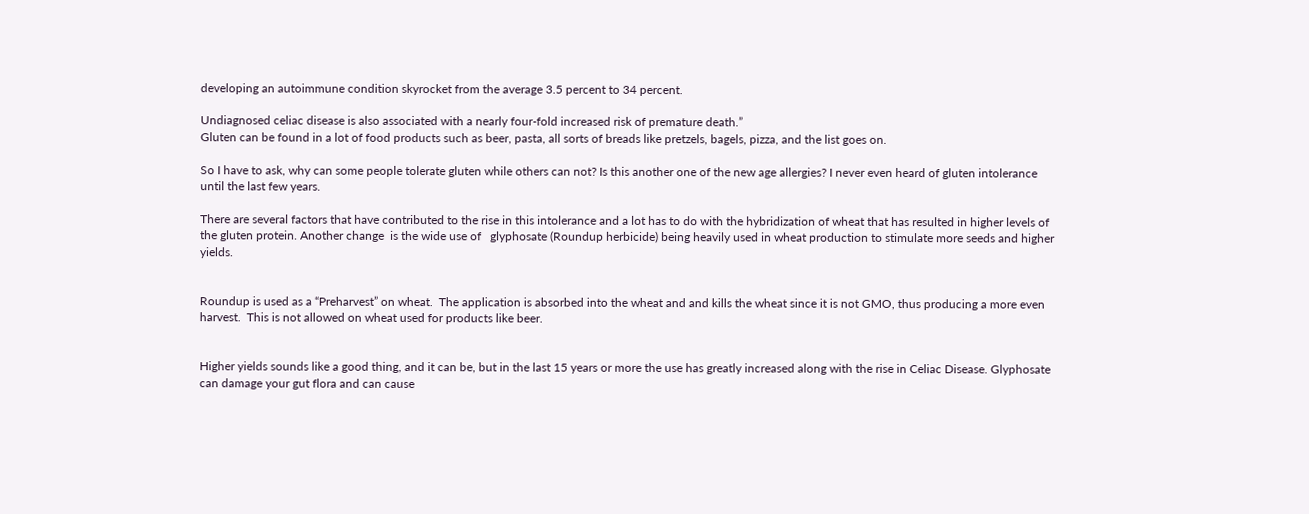developing an autoimmune condition skyrocket from the average 3.5 percent to 34 percent.

Undiagnosed celiac disease is also associated with a nearly four-fold increased risk of premature death.”
Gluten can be found in a lot of food products such as beer, pasta, all sorts of breads like pretzels, bagels, pizza, and the list goes on.

So I have to ask, why can some people tolerate gluten while others can not? Is this another one of the new age allergies? I never even heard of gluten intolerance until the last few years.

There are several factors that have contributed to the rise in this intolerance and a lot has to do with the hybridization of wheat that has resulted in higher levels of the gluten protein. Another change  is the wide use of   glyphosate (Roundup herbicide) being heavily used in wheat production to stimulate more seeds and higher yields.


Roundup is used as a “Preharvest” on wheat.  The application is absorbed into the wheat and and kills the wheat since it is not GMO, thus producing a more even harvest.  This is not allowed on wheat used for products like beer.


Higher yields sounds like a good thing, and it can be, but in the last 15 years or more the use has greatly increased along with the rise in Celiac Disease. Glyphosate can damage your gut flora and can cause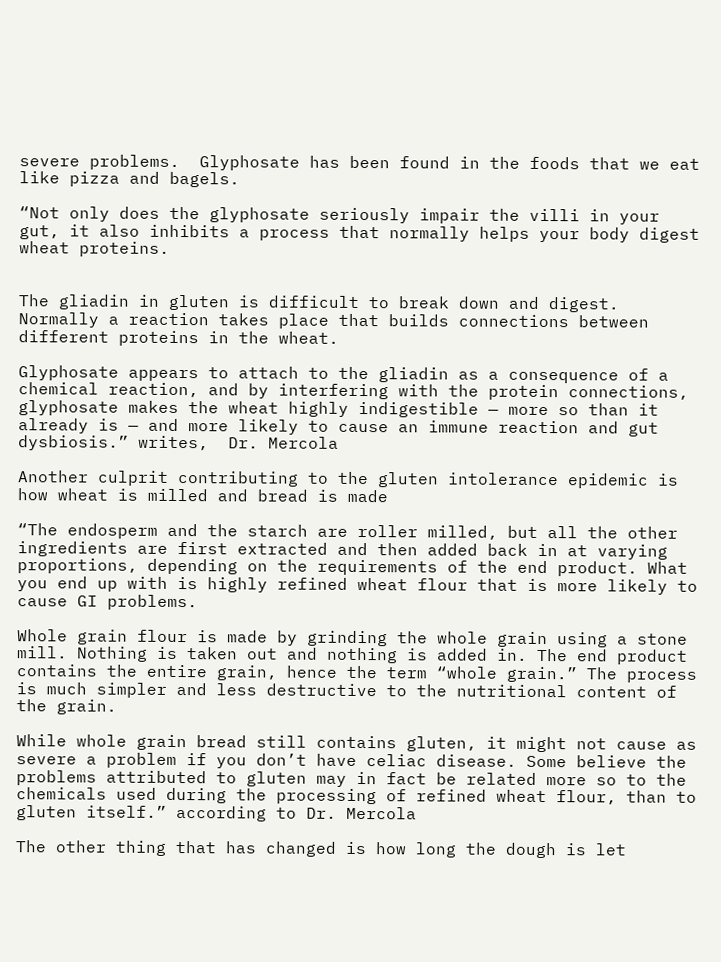severe problems.  Glyphosate has been found in the foods that we eat like pizza and bagels.

“Not only does the glyphosate seriously impair the villi in your gut, it also inhibits a process that normally helps your body digest wheat proteins.


The gliadin in gluten is difficult to break down and digest. Normally a reaction takes place that builds connections between different proteins in the wheat.

Glyphosate appears to attach to the gliadin as a consequence of a chemical reaction, and by interfering with the protein connections, glyphosate makes the wheat highly indigestible — more so than it already is — and more likely to cause an immune reaction and gut dysbiosis.” writes,  Dr. Mercola

Another culprit contributing to the gluten intolerance epidemic is how wheat is milled and bread is made

“The endosperm and the starch are roller milled, but all the other ingredients are first extracted and then added back in at varying proportions, depending on the requirements of the end product. What you end up with is highly refined wheat flour that is more likely to cause GI problems.

Whole grain flour is made by grinding the whole grain using a stone mill. Nothing is taken out and nothing is added in. The end product contains the entire grain, hence the term “whole grain.” The process is much simpler and less destructive to the nutritional content of the grain.

While whole grain bread still contains gluten, it might not cause as severe a problem if you don’t have celiac disease. Some believe the problems attributed to gluten may in fact be related more so to the chemicals used during the processing of refined wheat flour, than to gluten itself.” according to Dr. Mercola

The other thing that has changed is how long the dough is let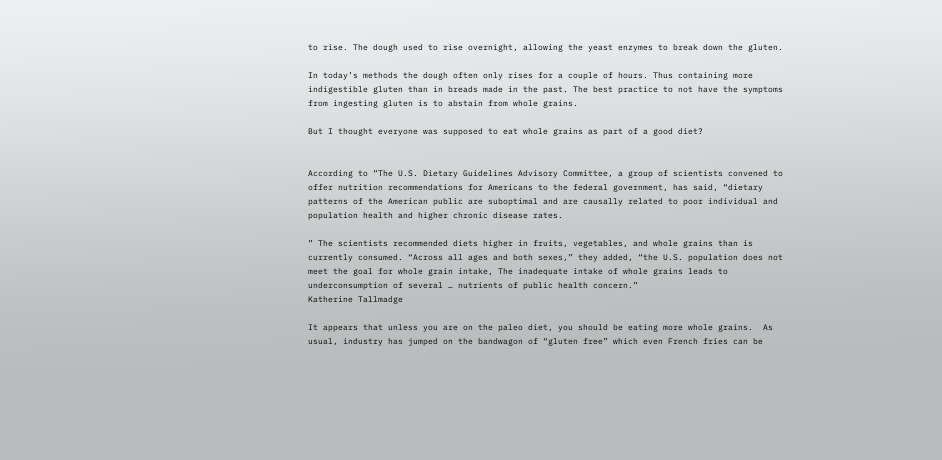to rise. The dough used to rise overnight, allowing the yeast enzymes to break down the gluten.

In today’s methods the dough often only rises for a couple of hours. Thus containing more indigestible gluten than in breads made in the past. The best practice to not have the symptoms from ingesting gluten is to abstain from whole grains.

But I thought everyone was supposed to eat whole grains as part of a good diet?


According to “The U.S. Dietary Guidelines Advisory Committee, a group of scientists convened to offer nutrition recommendations for Americans to the federal government, has said, “dietary patterns of the American public are suboptimal and are causally related to poor individual and population health and higher chronic disease rates.

” The scientists recommended diets higher in fruits, vegetables, and whole grains than is currently consumed. “Across all ages and both sexes,” they added, “the U.S. population does not meet the goal for whole grain intake, The inadequate intake of whole grains leads to underconsumption of several … nutrients of public health concern.”
Katherine Tallmadge

It appears that unless you are on the paleo diet, you should be eating more whole grains.  As usual, industry has jumped on the bandwagon of “gluten free” which even French fries can be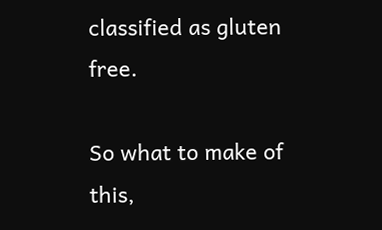classified as gluten free.

So what to make of this,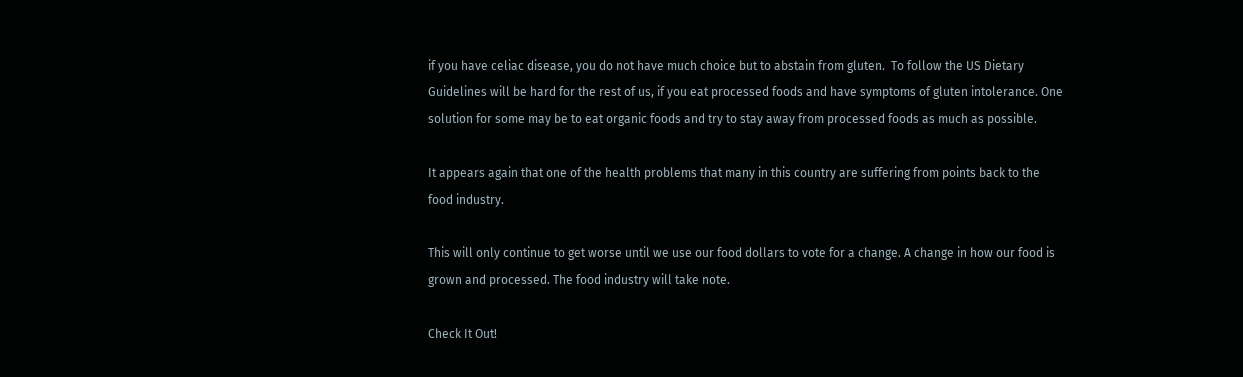if you have celiac disease, you do not have much choice but to abstain from gluten.  To follow the US Dietary Guidelines will be hard for the rest of us, if you eat processed foods and have symptoms of gluten intolerance. One solution for some may be to eat organic foods and try to stay away from processed foods as much as possible.

It appears again that one of the health problems that many in this country are suffering from points back to the food industry.

This will only continue to get worse until we use our food dollars to vote for a change. A change in how our food is grown and processed. The food industry will take note.

Check It Out!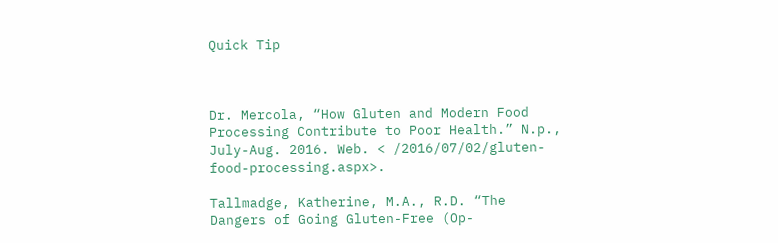Quick Tip



Dr. Mercola, “How Gluten and Modern Food Processing Contribute to Poor Health.” N.p., July-Aug. 2016. Web. < /2016/07/02/gluten-food-processing.aspx>.

Tallmadge, Katherine, M.A., R.D. “The Dangers of Going Gluten-Free (Op-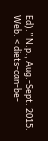Ed).” N.p., Aug.-Sept. 2015. Web. < diets-can-be-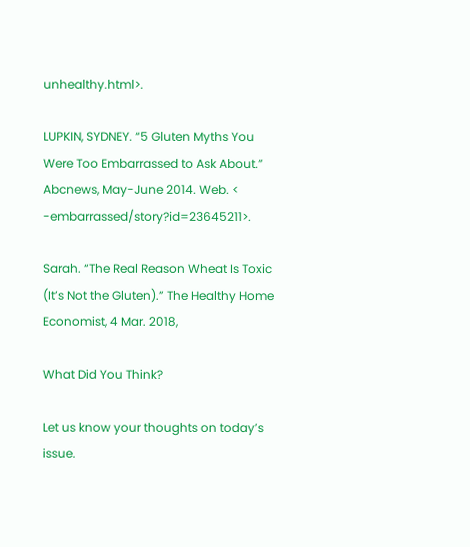unhealthy.html>.

LUPKIN, SYDNEY. “5 Gluten Myths You Were Too Embarrassed to Ask About.” Abcnews, May-June 2014. Web. < -embarrassed/story?id=23645211>.

Sarah. “The Real Reason Wheat Is Toxic (It’s Not the Gluten).” The Healthy Home Economist, 4 Mar. 2018,

What Did You Think?

Let us know your thoughts on today’s issue.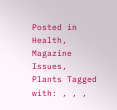Posted in Health, Magazine Issues, Plants Tagged with: , , ,